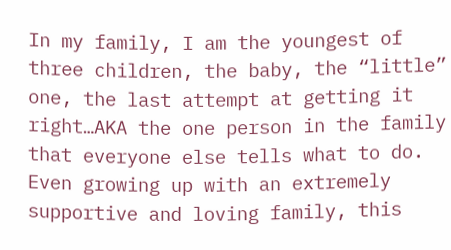In my family, I am the youngest of three children, the baby, the “little” one, the last attempt at getting it right…AKA the one person in the family that everyone else tells what to do. Even growing up with an extremely supportive and loving family, this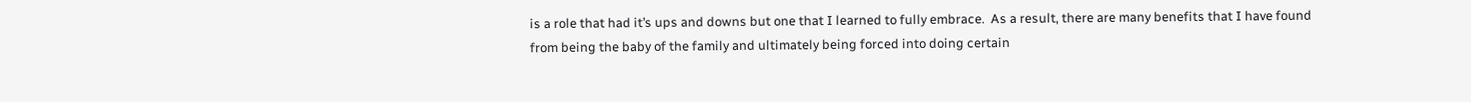is a role that had it’s ups and downs but one that I learned to fully embrace.  As a result, there are many benefits that I have found from being the baby of the family and ultimately being forced into doing certain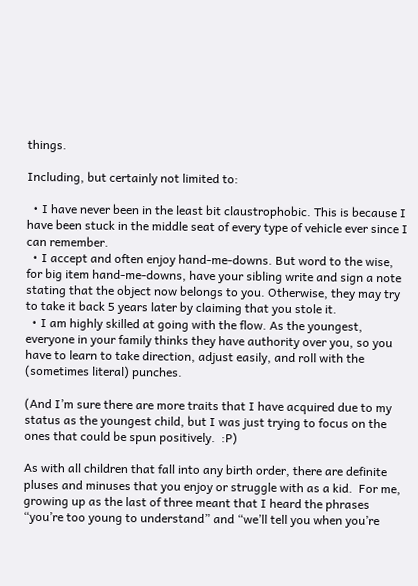things.

Including, but certainly not limited to:

  • I have never been in the least bit claustrophobic. This is because I have been stuck in the middle seat of every type of vehicle ever since I can remember.
  • I accept and often enjoy hand-me-downs. But word to the wise, for big item hand-me-downs, have your sibling write and sign a note stating that the object now belongs to you. Otherwise, they may try to take it back 5 years later by claiming that you stole it.
  • I am highly skilled at going with the flow. As the youngest, everyone in your family thinks they have authority over you, so you have to learn to take direction, adjust easily, and roll with the (sometimes literal) punches.

(And I’m sure there are more traits that I have acquired due to my status as the youngest child, but I was just trying to focus on the ones that could be spun positively.  :P)

As with all children that fall into any birth order, there are definite pluses and minuses that you enjoy or struggle with as a kid.  For me, growing up as the last of three meant that I heard the phrases “you’re too young to understand” and “we’ll tell you when you’re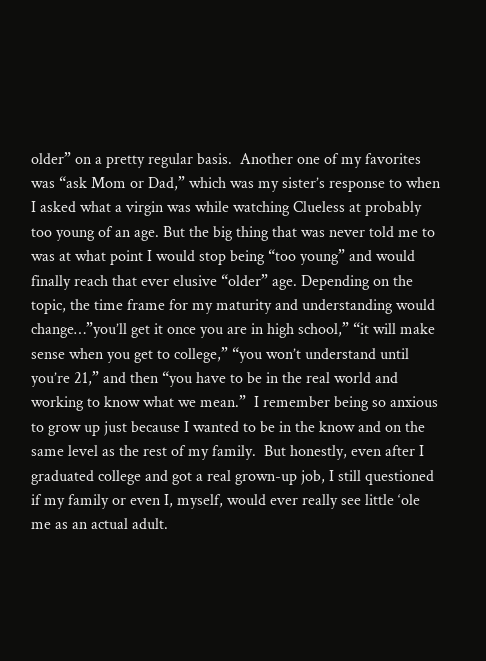older” on a pretty regular basis.  Another one of my favorites was “ask Mom or Dad,” which was my sister’s response to when I asked what a virgin was while watching Clueless at probably too young of an age. But the big thing that was never told me to was at what point I would stop being “too young” and would finally reach that ever elusive “older” age. Depending on the topic, the time frame for my maturity and understanding would change…”you’ll get it once you are in high school,” “it will make sense when you get to college,” “you won’t understand until you’re 21,” and then “you have to be in the real world and working to know what we mean.”  I remember being so anxious to grow up just because I wanted to be in the know and on the same level as the rest of my family.  But honestly, even after I graduated college and got a real grown-up job, I still questioned if my family or even I, myself, would ever really see little ‘ole me as an actual adult.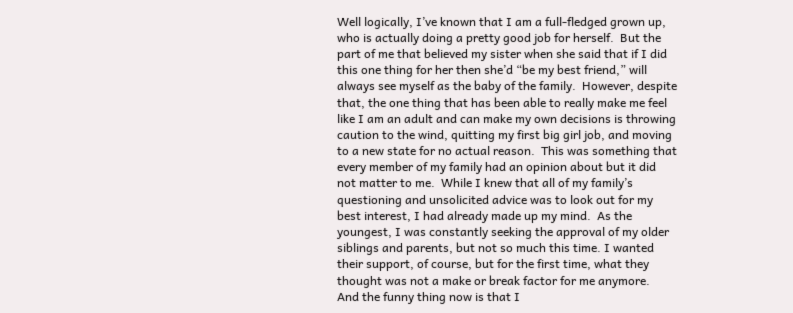Well logically, I’ve known that I am a full-fledged grown up, who is actually doing a pretty good job for herself.  But the part of me that believed my sister when she said that if I did this one thing for her then she’d “be my best friend,” will always see myself as the baby of the family.  However, despite that, the one thing that has been able to really make me feel like I am an adult and can make my own decisions is throwing caution to the wind, quitting my first big girl job, and moving to a new state for no actual reason.  This was something that every member of my family had an opinion about but it did not matter to me.  While I knew that all of my family’s questioning and unsolicited advice was to look out for my best interest, I had already made up my mind.  As the youngest, I was constantly seeking the approval of my older siblings and parents, but not so much this time. I wanted their support, of course, but for the first time, what they thought was not a make or break factor for me anymore.  And the funny thing now is that I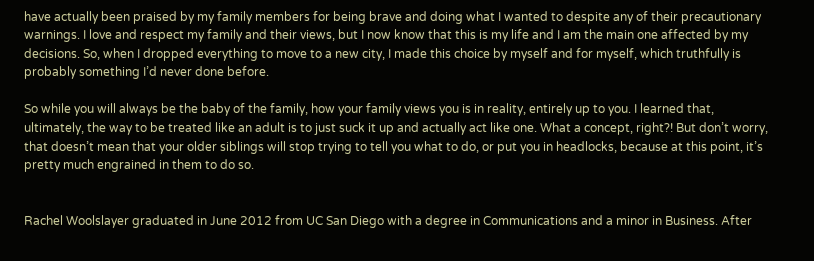have actually been praised by my family members for being brave and doing what I wanted to despite any of their precautionary warnings. I love and respect my family and their views, but I now know that this is my life and I am the main one affected by my decisions. So, when I dropped everything to move to a new city, I made this choice by myself and for myself, which truthfully is probably something I’d never done before.

So while you will always be the baby of the family, how your family views you is in reality, entirely up to you. I learned that, ultimately, the way to be treated like an adult is to just suck it up and actually act like one. What a concept, right?! But don’t worry, that doesn’t mean that your older siblings will stop trying to tell you what to do, or put you in headlocks, because at this point, it’s pretty much engrained in them to do so.


Rachel Woolslayer graduated in June 2012 from UC San Diego with a degree in Communications and a minor in Business. After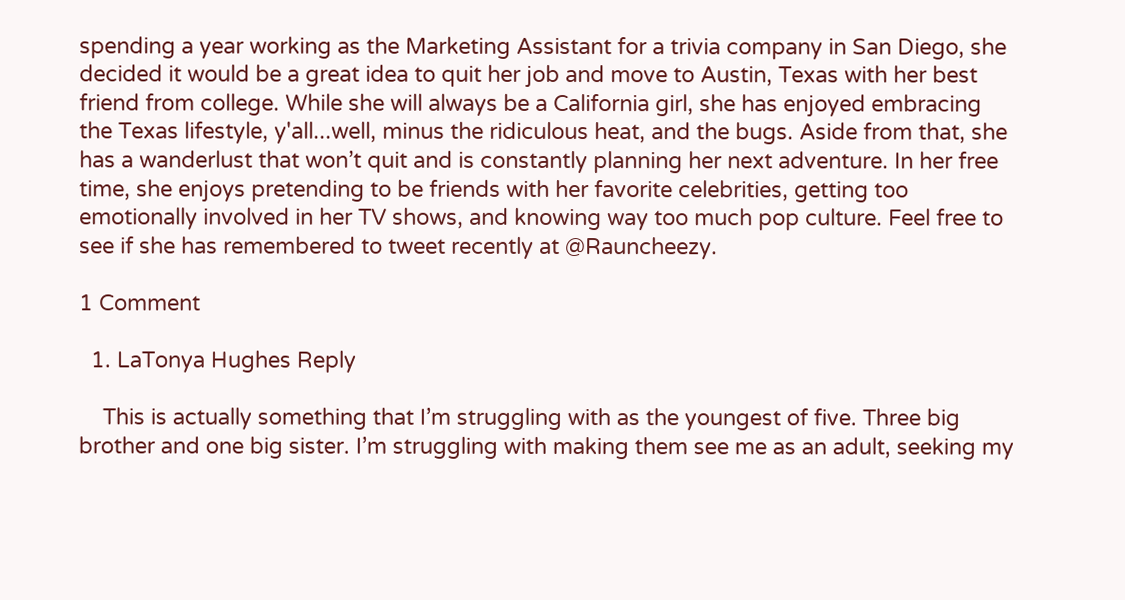spending a year working as the Marketing Assistant for a trivia company in San Diego, she decided it would be a great idea to quit her job and move to Austin, Texas with her best friend from college. While she will always be a California girl, she has enjoyed embracing the Texas lifestyle, y'all...well, minus the ridiculous heat, and the bugs. Aside from that, she has a wanderlust that won’t quit and is constantly planning her next adventure. In her free time, she enjoys pretending to be friends with her favorite celebrities, getting too emotionally involved in her TV shows, and knowing way too much pop culture. Feel free to see if she has remembered to tweet recently at @Rauncheezy.

1 Comment

  1. LaTonya Hughes Reply

    This is actually something that I’m struggling with as the youngest of five. Three big brother and one big sister. I’m struggling with making them see me as an adult, seeking my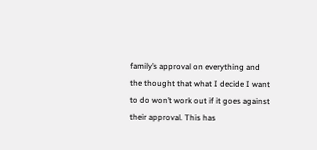family’s approval on everything and the thought that what I decide I want to do won’t work out if it goes against their approval. This has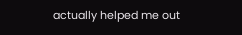actually helped me out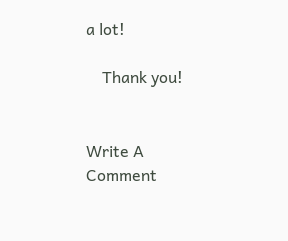a lot!

    Thank you!


Write A Comment